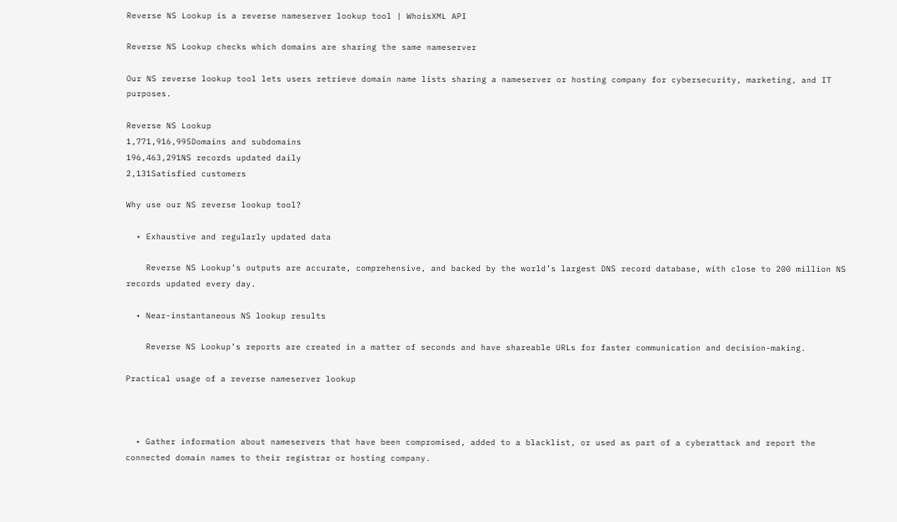Reverse NS Lookup is a reverse nameserver lookup tool | WhoisXML API

Reverse NS Lookup checks which domains are sharing the same nameserver

Our NS reverse lookup tool lets users retrieve domain name lists sharing a nameserver or hosting company for cybersecurity, marketing, and IT purposes.

Reverse NS Lookup
1,771,916,995Domains and subdomains
196,463,291NS records updated daily
2,131Satisfied customers

Why use our NS reverse lookup tool?

  • Exhaustive and regularly updated data

    Reverse NS Lookup’s outputs are accurate, comprehensive, and backed by the world’s largest DNS record database, with close to 200 million NS records updated every day.

  • Near-instantaneous NS lookup results

    Reverse NS Lookup’s reports are created in a matter of seconds and have shareable URLs for faster communication and decision-making.

Practical usage of a reverse nameserver lookup



  • Gather information about nameservers that have been compromised, added to a blacklist, or used as part of a cyberattack and report the connected domain names to their registrar or hosting company.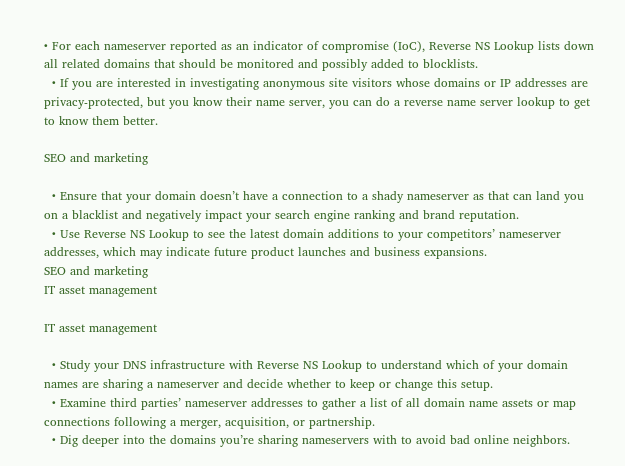• For each nameserver reported as an indicator of compromise (IoC), Reverse NS Lookup lists down all related domains that should be monitored and possibly added to blocklists.
  • If you are interested in investigating anonymous site visitors whose domains or IP addresses are privacy-protected, but you know their name server, you can do a reverse name server lookup to get to know them better.

SEO and marketing

  • Ensure that your domain doesn’t have a connection to a shady nameserver as that can land you on a blacklist and negatively impact your search engine ranking and brand reputation.
  • Use Reverse NS Lookup to see the latest domain additions to your competitors’ nameserver addresses, which may indicate future product launches and business expansions.
SEO and marketing
IT asset management

IT asset management

  • Study your DNS infrastructure with Reverse NS Lookup to understand which of your domain names are sharing a nameserver and decide whether to keep or change this setup.
  • Examine third parties’ nameserver addresses to gather a list of all domain name assets or map connections following a merger, acquisition, or partnership.
  • Dig deeper into the domains you’re sharing nameservers with to avoid bad online neighbors.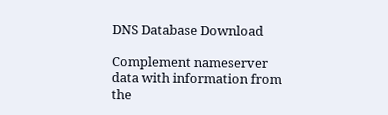DNS Database Download

Complement nameserver data with information from the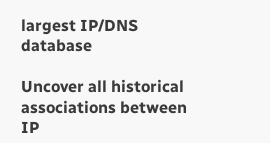largest IP/DNS database

Uncover all historical associations between IP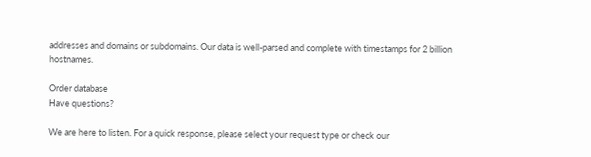addresses and domains or subdomains. Our data is well-parsed and complete with timestamps for 2 billion hostnames.

Order database
Have questions?

We are here to listen. For a quick response, please select your request type or check our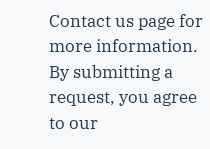Contact us page for more information. By submitting a request, you agree to our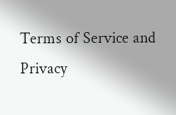Terms of Service and Privacy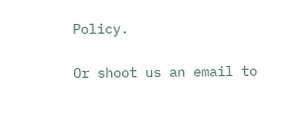Policy.

Or shoot us an email to